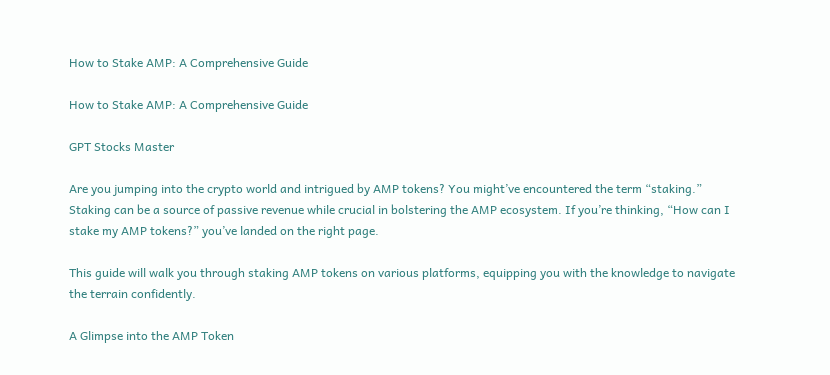How to Stake AMP: A Comprehensive Guide

How to Stake AMP: A Comprehensive Guide

GPT Stocks Master

Are you jumping into the crypto world and intrigued by AMP tokens? You might’ve encountered the term “staking.” Staking can be a source of passive revenue while crucial in bolstering the AMP ecosystem. If you’re thinking, “How can I stake my AMP tokens?” you’ve landed on the right page.

This guide will walk you through staking AMP tokens on various platforms, equipping you with the knowledge to navigate the terrain confidently.

A Glimpse into the AMP Token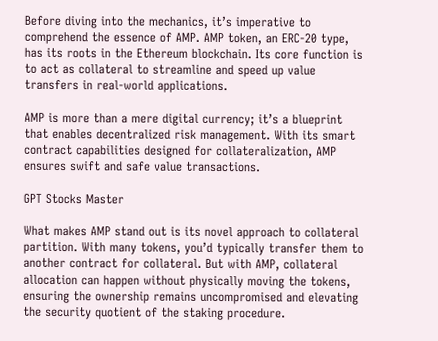Before diving into the mechanics, it’s imperative to comprehend the essence of AMP. AMP token, an ERC-20 type, has its roots in the Ethereum blockchain. Its core function is to act as collateral to streamline and speed up value transfers in real-world applications.

AMP is more than a mere digital currency; it’s a blueprint that enables decentralized risk management. With its smart contract capabilities designed for collateralization, AMP ensures swift and safe value transactions.

GPT Stocks Master

What makes AMP stand out is its novel approach to collateral partition. With many tokens, you’d typically transfer them to another contract for collateral. But with AMP, collateral allocation can happen without physically moving the tokens, ensuring the ownership remains uncompromised and elevating the security quotient of the staking procedure.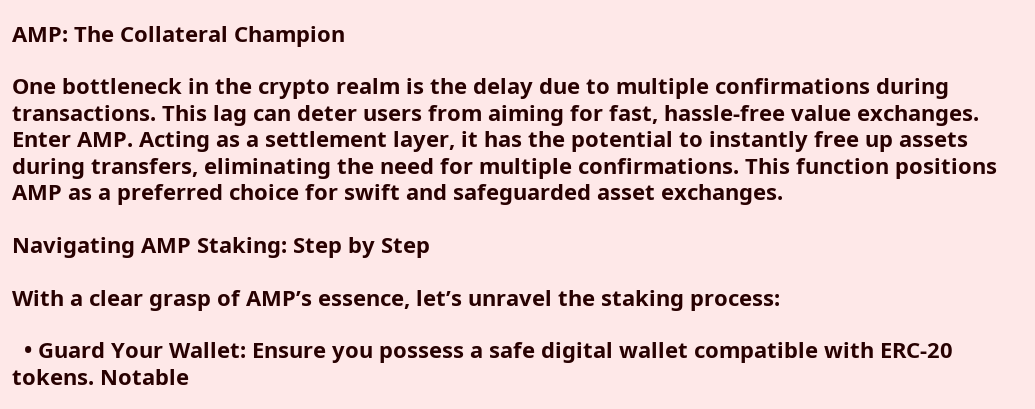AMP: The Collateral Champion

One bottleneck in the crypto realm is the delay due to multiple confirmations during transactions. This lag can deter users from aiming for fast, hassle-free value exchanges. Enter AMP. Acting as a settlement layer, it has the potential to instantly free up assets during transfers, eliminating the need for multiple confirmations. This function positions AMP as a preferred choice for swift and safeguarded asset exchanges.

Navigating AMP Staking: Step by Step

With a clear grasp of AMP’s essence, let’s unravel the staking process:

  • Guard Your Wallet: Ensure you possess a safe digital wallet compatible with ERC-20 tokens. Notable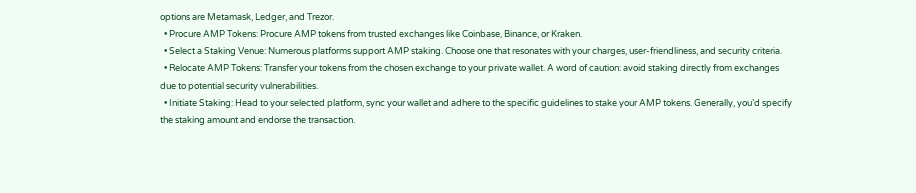options are Metamask, Ledger, and Trezor.
  • Procure AMP Tokens: Procure AMP tokens from trusted exchanges like Coinbase, Binance, or Kraken.
  • Select a Staking Venue: Numerous platforms support AMP staking. Choose one that resonates with your charges, user-friendliness, and security criteria.
  • Relocate AMP Tokens: Transfer your tokens from the chosen exchange to your private wallet. A word of caution: avoid staking directly from exchanges due to potential security vulnerabilities.
  • Initiate Staking: Head to your selected platform, sync your wallet and adhere to the specific guidelines to stake your AMP tokens. Generally, you’d specify the staking amount and endorse the transaction.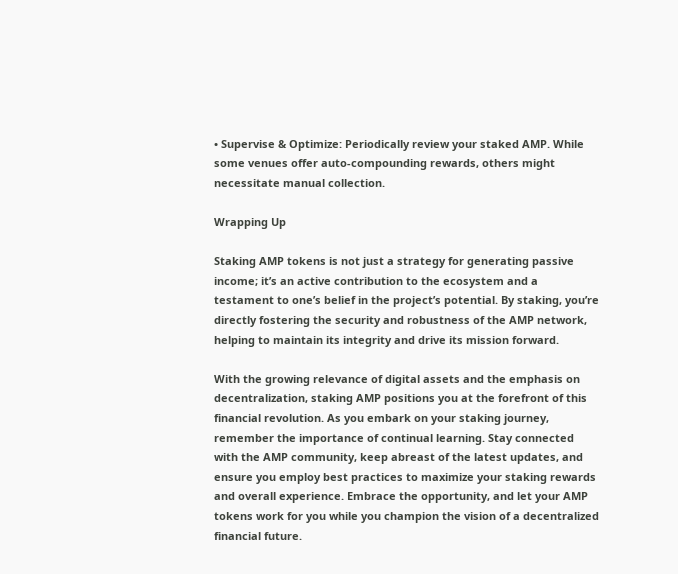• Supervise & Optimize: Periodically review your staked AMP. While some venues offer auto-compounding rewards, others might necessitate manual collection.

Wrapping Up

Staking AMP tokens is not just a strategy for generating passive income; it’s an active contribution to the ecosystem and a testament to one’s belief in the project’s potential. By staking, you’re directly fostering the security and robustness of the AMP network, helping to maintain its integrity and drive its mission forward.

With the growing relevance of digital assets and the emphasis on decentralization, staking AMP positions you at the forefront of this financial revolution. As you embark on your staking journey, remember the importance of continual learning. Stay connected with the AMP community, keep abreast of the latest updates, and ensure you employ best practices to maximize your staking rewards and overall experience. Embrace the opportunity, and let your AMP tokens work for you while you champion the vision of a decentralized financial future.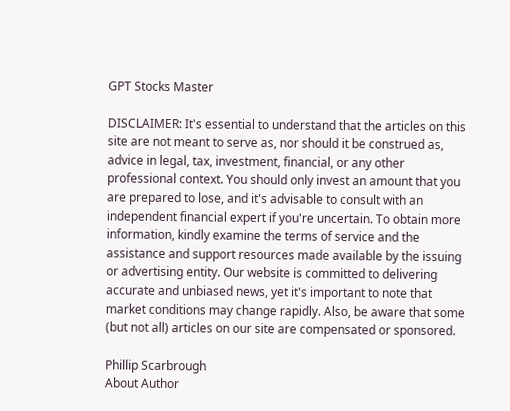GPT Stocks Master

DISCLAIMER: It's essential to understand that the articles on this site are not meant to serve as, nor should it be construed as, advice in legal, tax, investment, financial, or any other professional context. You should only invest an amount that you are prepared to lose, and it's advisable to consult with an independent financial expert if you're uncertain. To obtain more information, kindly examine the terms of service and the assistance and support resources made available by the issuing or advertising entity. Our website is committed to delivering accurate and unbiased news, yet it's important to note that market conditions may change rapidly. Also, be aware that some (but not all) articles on our site are compensated or sponsored.

Phillip Scarbrough
About Author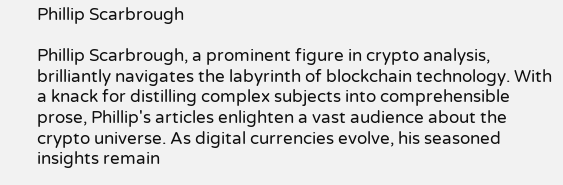Phillip Scarbrough

Phillip Scarbrough, a prominent figure in crypto analysis, brilliantly navigates the labyrinth of blockchain technology. With a knack for distilling complex subjects into comprehensible prose, Phillip's articles enlighten a vast audience about the crypto universe. As digital currencies evolve, his seasoned insights remain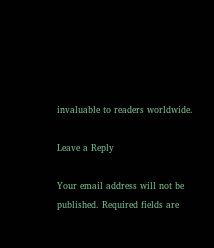invaluable to readers worldwide.

Leave a Reply

Your email address will not be published. Required fields are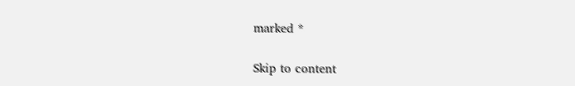marked *

Skip to content